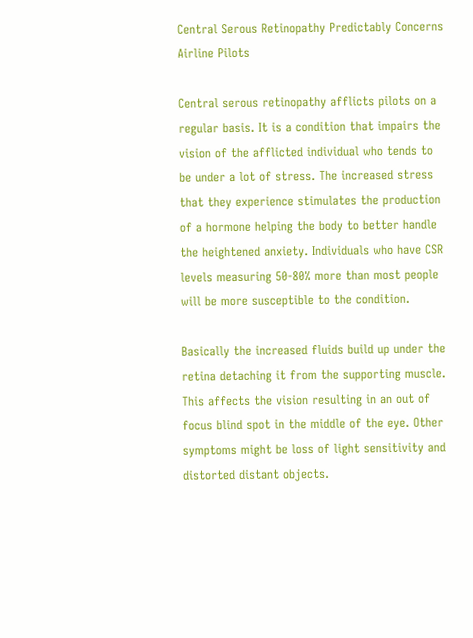Central Serous Retinopathy Predictably Concerns Airline Pilots

Central serous retinopathy afflicts pilots on a regular basis. It is a condition that impairs the vision of the afflicted individual who tends to be under a lot of stress. The increased stress that they experience stimulates the production of a hormone helping the body to better handle the heightened anxiety. Individuals who have CSR levels measuring 50-80% more than most people will be more susceptible to the condition.

Basically the increased fluids build up under the retina detaching it from the supporting muscle. This affects the vision resulting in an out of focus blind spot in the middle of the eye. Other symptoms might be loss of light sensitivity and distorted distant objects.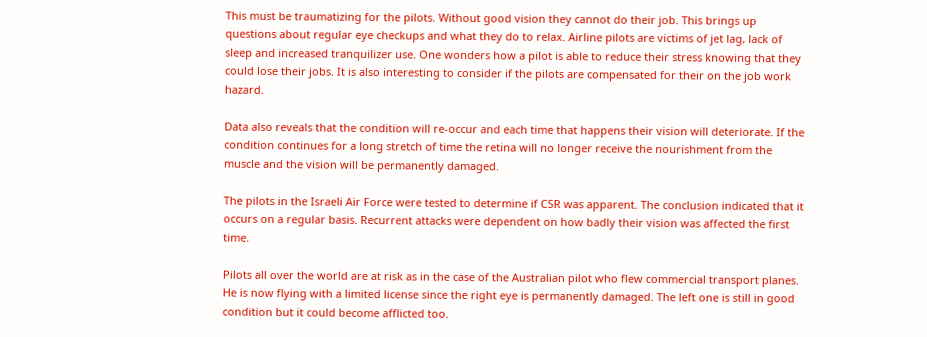This must be traumatizing for the pilots. Without good vision they cannot do their job. This brings up questions about regular eye checkups and what they do to relax. Airline pilots are victims of jet lag, lack of sleep and increased tranquilizer use. One wonders how a pilot is able to reduce their stress knowing that they could lose their jobs. It is also interesting to consider if the pilots are compensated for their on the job work hazard.

Data also reveals that the condition will re-occur and each time that happens their vision will deteriorate. If the condition continues for a long stretch of time the retina will no longer receive the nourishment from the muscle and the vision will be permanently damaged.

The pilots in the Israeli Air Force were tested to determine if CSR was apparent. The conclusion indicated that it occurs on a regular basis. Recurrent attacks were dependent on how badly their vision was affected the first time.

Pilots all over the world are at risk as in the case of the Australian pilot who flew commercial transport planes. He is now flying with a limited license since the right eye is permanently damaged. The left one is still in good condition but it could become afflicted too.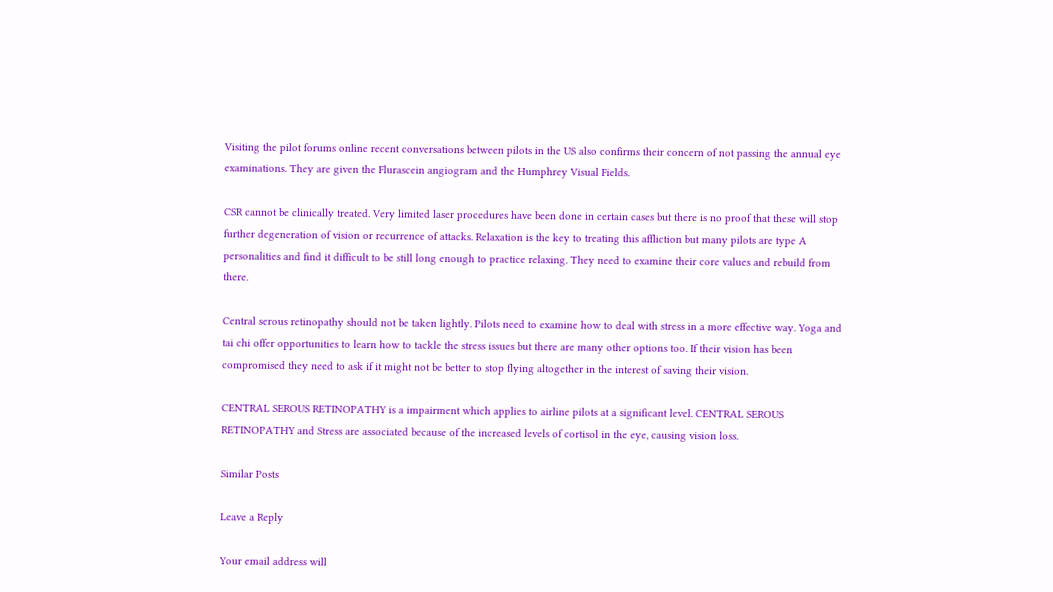Visiting the pilot forums online recent conversations between pilots in the US also confirms their concern of not passing the annual eye examinations. They are given the Flurascein angiogram and the Humphrey Visual Fields.

CSR cannot be clinically treated. Very limited laser procedures have been done in certain cases but there is no proof that these will stop further degeneration of vision or recurrence of attacks. Relaxation is the key to treating this affliction but many pilots are type A personalities and find it difficult to be still long enough to practice relaxing. They need to examine their core values and rebuild from there.

Central serous retinopathy should not be taken lightly. Pilots need to examine how to deal with stress in a more effective way. Yoga and tai chi offer opportunities to learn how to tackle the stress issues but there are many other options too. If their vision has been compromised they need to ask if it might not be better to stop flying altogether in the interest of saving their vision.

CENTRAL SEROUS RETINOPATHY is a impairment which applies to airline pilots at a significant level. CENTRAL SEROUS RETINOPATHY and Stress are associated because of the increased levels of cortisol in the eye, causing vision loss.

Similar Posts

Leave a Reply

Your email address will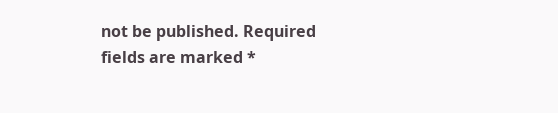not be published. Required fields are marked *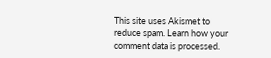This site uses Akismet to reduce spam. Learn how your comment data is processed.